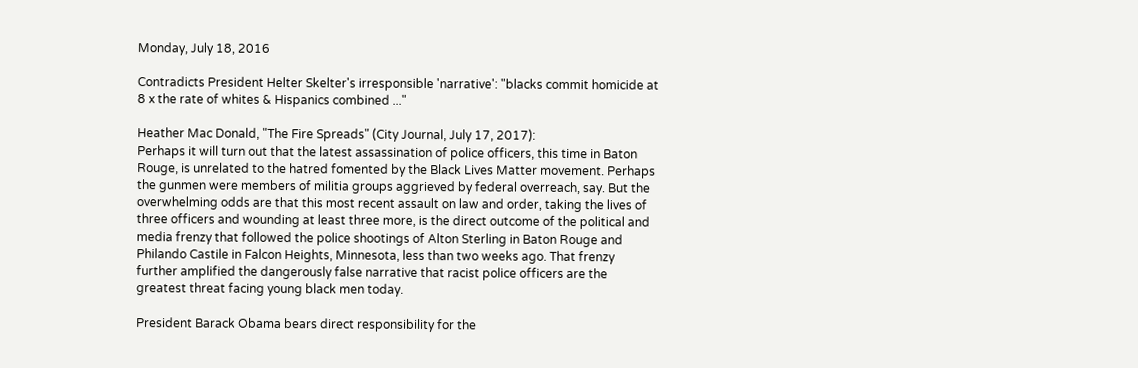Monday, July 18, 2016

Contradicts President Helter Skelter's irresponsible 'narrative': "blacks commit homicide at 8 x the rate of whites & Hispanics combined ..."

Heather Mac Donald, "The Fire Spreads" (City Journal, July 17, 2017):
Perhaps it will turn out that the latest assassination of police officers, this time in Baton Rouge, is unrelated to the hatred fomented by the Black Lives Matter movement. Perhaps the gunmen were members of militia groups aggrieved by federal overreach, say. But the overwhelming odds are that this most recent assault on law and order, taking the lives of three officers and wounding at least three more, is the direct outcome of the political and media frenzy that followed the police shootings of Alton Sterling in Baton Rouge and Philando Castile in Falcon Heights, Minnesota, less than two weeks ago. That frenzy further amplified the dangerously false narrative that racist police officers are the greatest threat facing young black men today.

President Barack Obama bears direct responsibility for the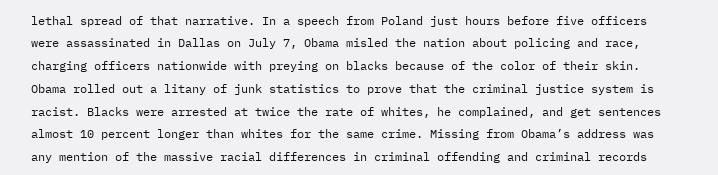lethal spread of that narrative. In a speech from Poland just hours before five officers were assassinated in Dallas on July 7, Obama misled the nation about policing and race, charging officers nationwide with preying on blacks because of the color of their skin. Obama rolled out a litany of junk statistics to prove that the criminal justice system is racist. Blacks were arrested at twice the rate of whites, he complained, and get sentences almost 10 percent longer than whites for the same crime. Missing from Obama’s address was any mention of the massive racial differences in criminal offending and criminal records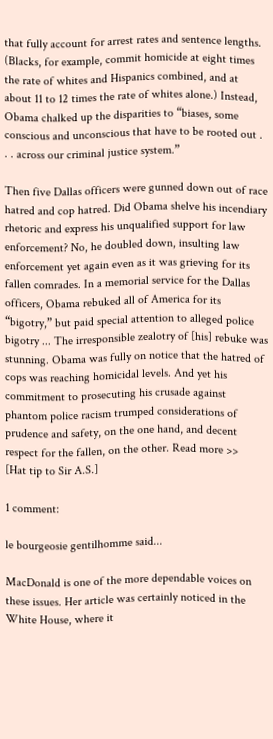that fully account for arrest rates and sentence lengths. (Blacks, for example, commit homicide at eight times the rate of whites and Hispanics combined, and at about 11 to 12 times the rate of whites alone.) Instead, Obama chalked up the disparities to “biases, some conscious and unconscious that have to be rooted out . . . across our criminal justice system.”

Then five Dallas officers were gunned down out of race hatred and cop hatred. Did Obama shelve his incendiary rhetoric and express his unqualified support for law enforcement? No, he doubled down, insulting law enforcement yet again even as it was grieving for its fallen comrades. In a memorial service for the Dallas officers, Obama rebuked all of America for its “bigotry,” but paid special attention to alleged police bigotry ... The irresponsible zealotry of [his] rebuke was stunning. Obama was fully on notice that the hatred of cops was reaching homicidal levels. And yet his commitment to prosecuting his crusade against phantom police racism trumped considerations of prudence and safety, on the one hand, and decent respect for the fallen, on the other. Read more >>
[Hat tip to Sir A.S.]

1 comment:

le bourgeosie gentilhomme said...

MacDonald is one of the more dependable voices on these issues. Her article was certainly noticed in the White House, where it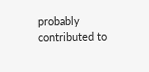probably contributed to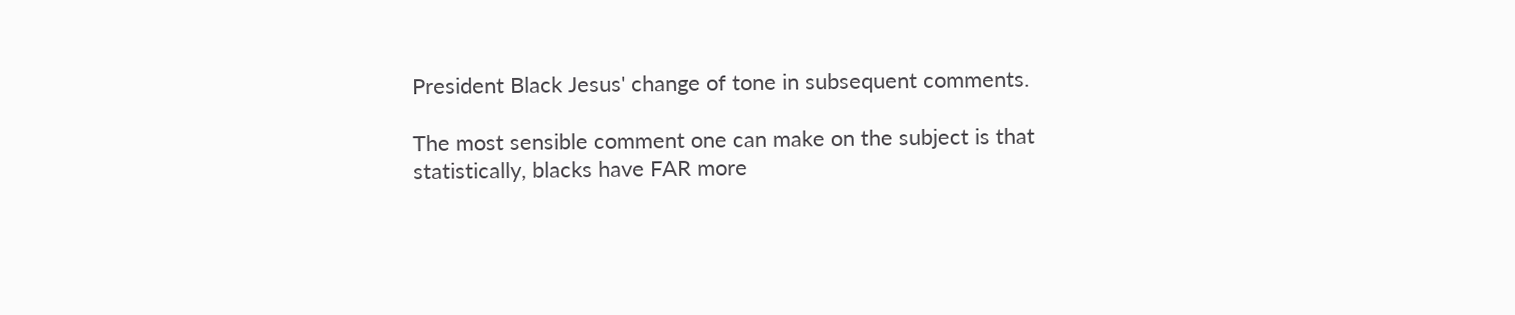President Black Jesus' change of tone in subsequent comments.

The most sensible comment one can make on the subject is that statistically, blacks have FAR more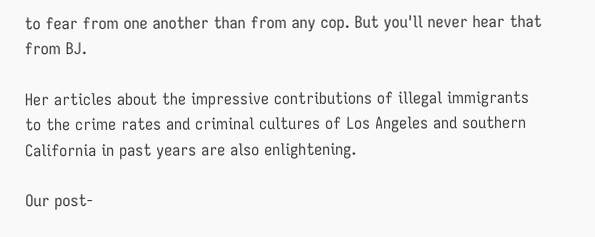to fear from one another than from any cop. But you'll never hear that from BJ.

Her articles about the impressive contributions of illegal immigrants to the crime rates and criminal cultures of Los Angeles and southern California in past years are also enlightening.

Our post-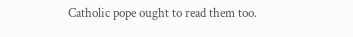Catholic pope ought to read them too.